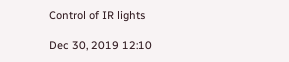Control of IR lights

Dec 30, 2019 12:10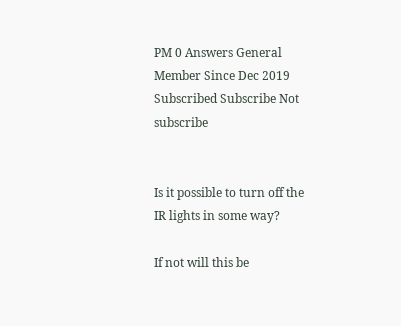PM 0 Answers General
Member Since Dec 2019
Subscribed Subscribe Not subscribe


Is it possible to turn off the IR lights in some way?

If not will this be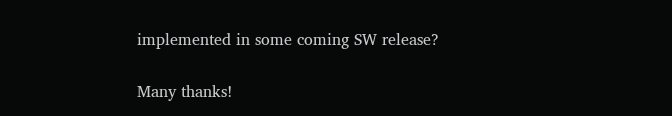implemented in some coming SW release?

Many thanks!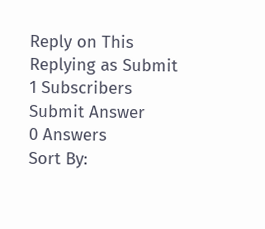Reply on This
Replying as Submit
1 Subscribers
Submit Answer
0 Answers
Sort By: